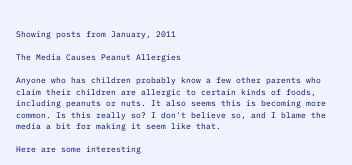Showing posts from January, 2011

The Media Causes Peanut Allergies

Anyone who has children probably know a few other parents who claim their children are allergic to certain kinds of foods, including peanuts or nuts. It also seems this is becoming more common. Is this really so? I don't believe so, and I blame the media a bit for making it seem like that.

Here are some interesting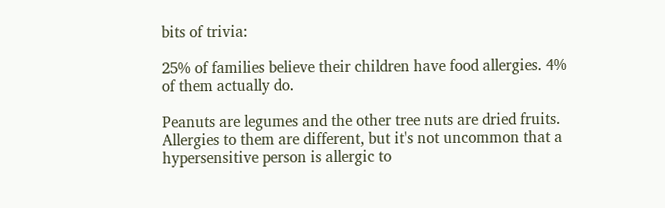bits of trivia:

25% of families believe their children have food allergies. 4% of them actually do.

Peanuts are legumes and the other tree nuts are dried fruits. Allergies to them are different, but it's not uncommon that a hypersensitive person is allergic to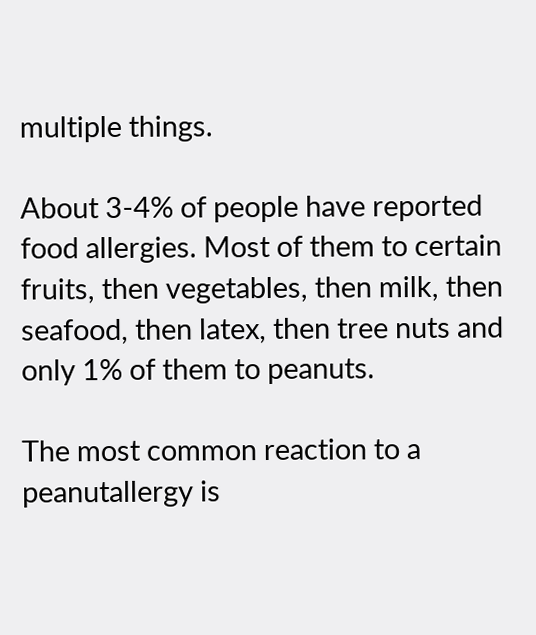multiple things.

About 3-4% of people have reported food allergies. Most of them to certain fruits, then vegetables, then milk, then seafood, then latex, then tree nuts and only 1% of them to peanuts.

The most common reaction to a peanutallergy is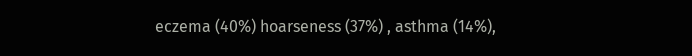eczema (40%) hoarseness (37%) , asthma (14%),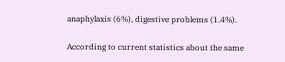anaphylaxis (6%), digestive problems (1.4%).

According to current statistics about the same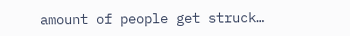amount of people get struck…